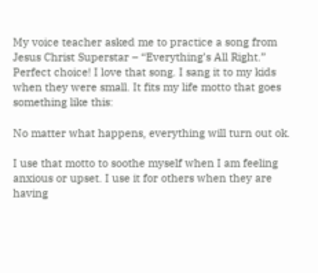My voice teacher asked me to practice a song from Jesus Christ Superstar – “Everything’s All Right.” Perfect choice! I love that song. I sang it to my kids when they were small. It fits my life motto that goes something like this:

No matter what happens, everything will turn out ok.

I use that motto to soothe myself when I am feeling anxious or upset. I use it for others when they are having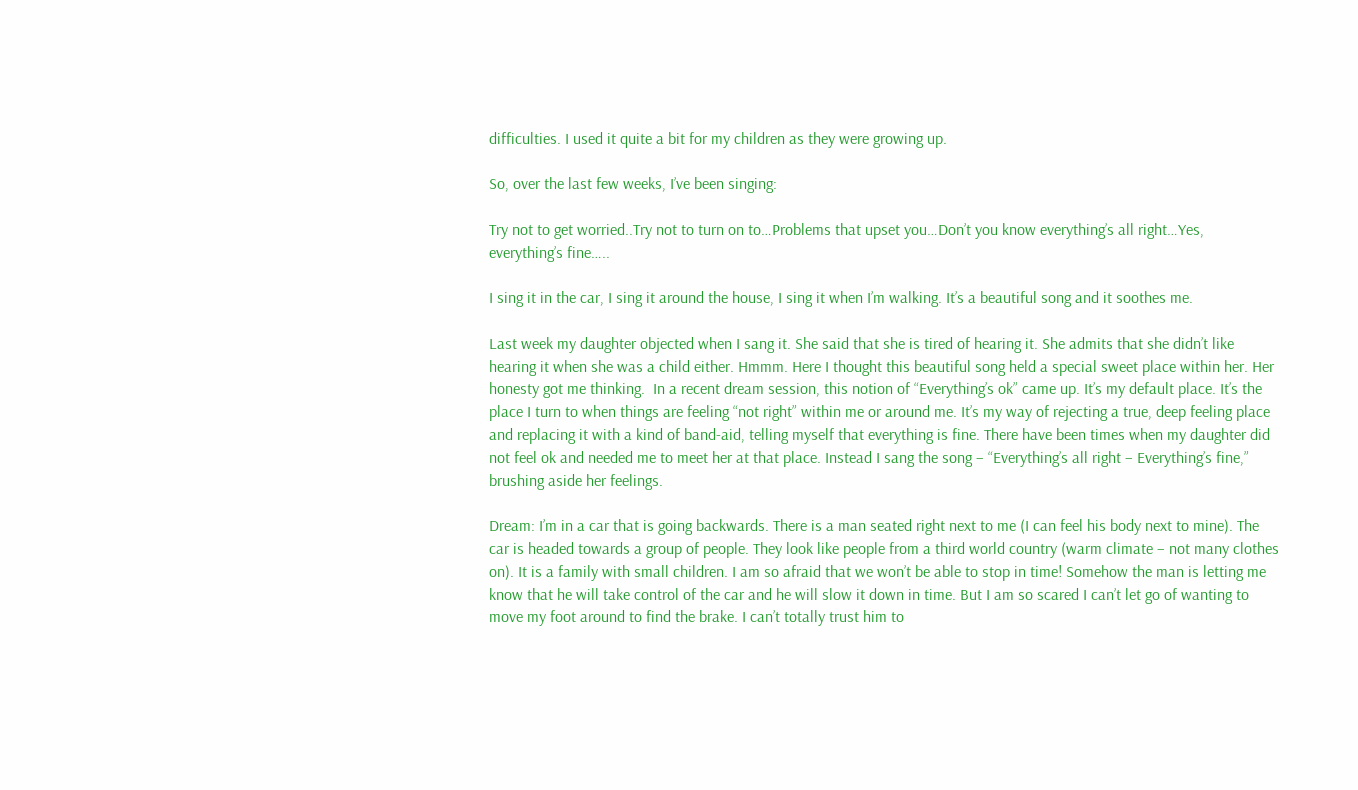difficulties. I used it quite a bit for my children as they were growing up.

So, over the last few weeks, I’ve been singing:

Try not to get worried..Try not to turn on to…Problems that upset you…Don’t you know everything’s all right…Yes, everything’s fine…..

I sing it in the car, I sing it around the house, I sing it when I’m walking. It’s a beautiful song and it soothes me.

Last week my daughter objected when I sang it. She said that she is tired of hearing it. She admits that she didn’t like hearing it when she was a child either. Hmmm. Here I thought this beautiful song held a special sweet place within her. Her honesty got me thinking.  In a recent dream session, this notion of “Everything’s ok” came up. It’s my default place. It’s the place I turn to when things are feeling “not right” within me or around me. It’s my way of rejecting a true, deep feeling place and replacing it with a kind of band-aid, telling myself that everything is fine. There have been times when my daughter did not feel ok and needed me to meet her at that place. Instead I sang the song – “Everything’s all right – Everything’s fine,” brushing aside her feelings.

Dream: I’m in a car that is going backwards. There is a man seated right next to me (I can feel his body next to mine). The car is headed towards a group of people. They look like people from a third world country (warm climate – not many clothes on). It is a family with small children. I am so afraid that we won’t be able to stop in time! Somehow the man is letting me know that he will take control of the car and he will slow it down in time. But I am so scared I can’t let go of wanting to move my foot around to find the brake. I can’t totally trust him to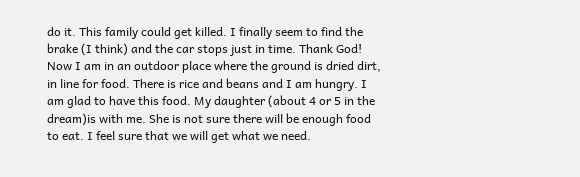do it. This family could get killed. I finally seem to find the brake (I think) and the car stops just in time. Thank God! Now I am in an outdoor place where the ground is dried dirt, in line for food. There is rice and beans and I am hungry. I am glad to have this food. My daughter (about 4 or 5 in the dream)is with me. She is not sure there will be enough food to eat. I feel sure that we will get what we need.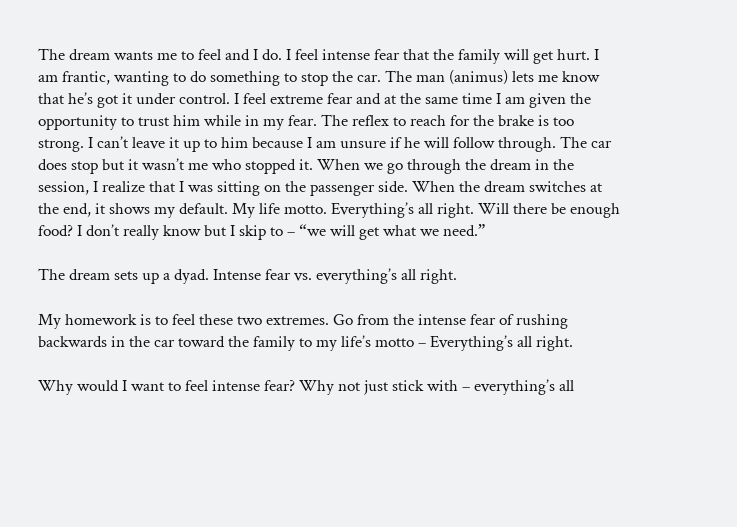The dream wants me to feel and I do. I feel intense fear that the family will get hurt. I am frantic, wanting to do something to stop the car. The man (animus) lets me know that he’s got it under control. I feel extreme fear and at the same time I am given the opportunity to trust him while in my fear. The reflex to reach for the brake is too strong. I can’t leave it up to him because I am unsure if he will follow through. The car does stop but it wasn’t me who stopped it. When we go through the dream in the session, I realize that I was sitting on the passenger side. When the dream switches at the end, it shows my default. My life motto. Everything’s all right. Will there be enough food? I don’t really know but I skip to – “we will get what we need.”

The dream sets up a dyad. Intense fear vs. everything’s all right.

My homework is to feel these two extremes. Go from the intense fear of rushing backwards in the car toward the family to my life’s motto – Everything’s all right.

Why would I want to feel intense fear? Why not just stick with – everything’s all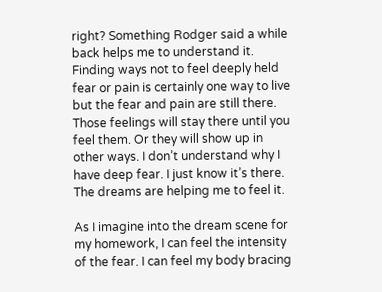right? Something Rodger said a while back helps me to understand it. Finding ways not to feel deeply held fear or pain is certainly one way to live but the fear and pain are still there. Those feelings will stay there until you feel them. Or they will show up in other ways. I don’t understand why I have deep fear. I just know it’s there. The dreams are helping me to feel it.

As I imagine into the dream scene for my homework, I can feel the intensity of the fear. I can feel my body bracing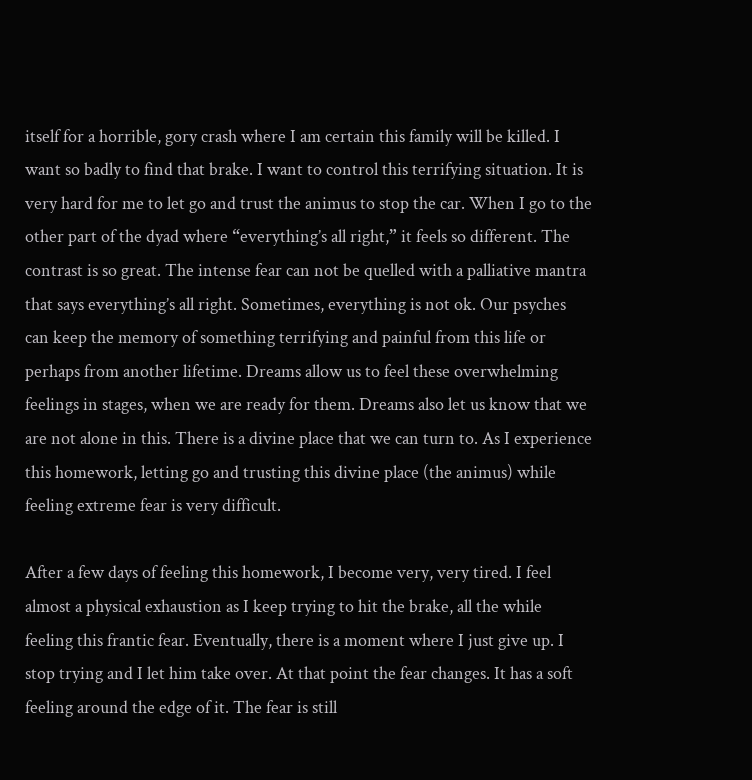itself for a horrible, gory crash where I am certain this family will be killed. I want so badly to find that brake. I want to control this terrifying situation. It is very hard for me to let go and trust the animus to stop the car. When I go to the other part of the dyad where “everything’s all right,” it feels so different. The contrast is so great. The intense fear can not be quelled with a palliative mantra that says everything’s all right. Sometimes, everything is not ok. Our psyches can keep the memory of something terrifying and painful from this life or perhaps from another lifetime. Dreams allow us to feel these overwhelming feelings in stages, when we are ready for them. Dreams also let us know that we are not alone in this. There is a divine place that we can turn to. As I experience this homework, letting go and trusting this divine place (the animus) while feeling extreme fear is very difficult.

After a few days of feeling this homework, I become very, very tired. I feel almost a physical exhaustion as I keep trying to hit the brake, all the while feeling this frantic fear. Eventually, there is a moment where I just give up. I stop trying and I let him take over. At that point the fear changes. It has a soft feeling around the edge of it. The fear is still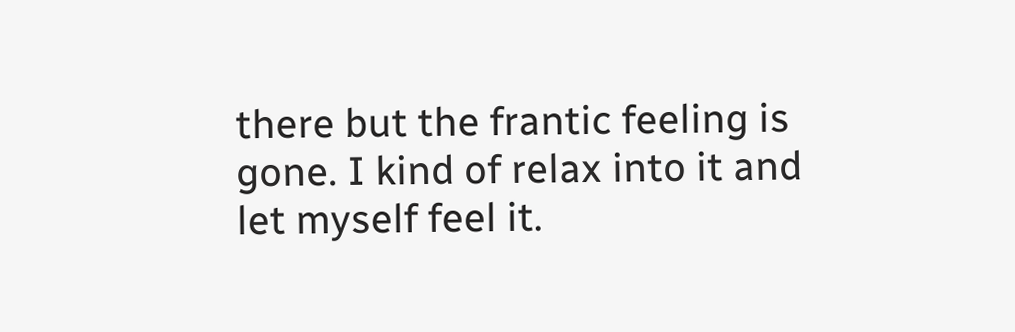there but the frantic feeling is gone. I kind of relax into it and let myself feel it.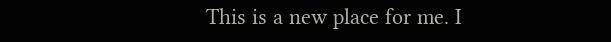This is a new place for me. I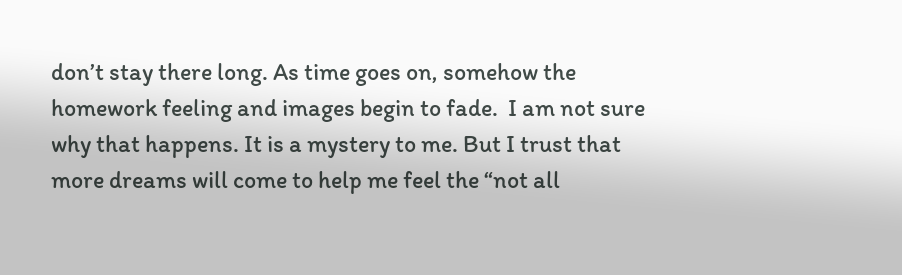don’t stay there long. As time goes on, somehow the homework feeling and images begin to fade.  I am not sure why that happens. It is a mystery to me. But I trust that more dreams will come to help me feel the “not all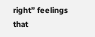right” feelings that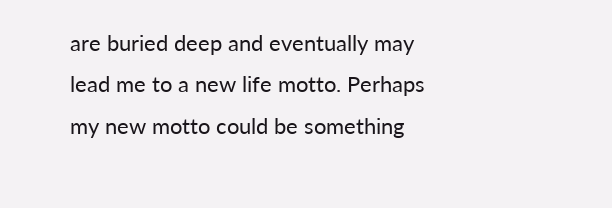are buried deep and eventually may lead me to a new life motto. Perhaps my new motto could be something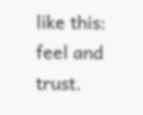like this:  feel and trust.